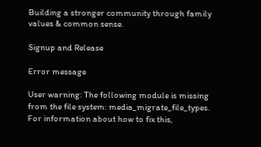Building a stronger community through family values & common sense.

Signup and Release

Error message

User warning: The following module is missing from the file system: media_migrate_file_types. For information about how to fix this,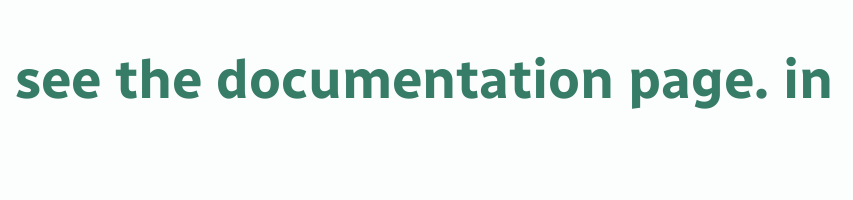see the documentation page. in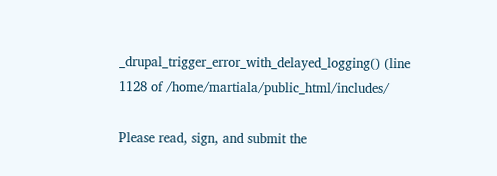_drupal_trigger_error_with_delayed_logging() (line 1128 of /home/martiala/public_html/includes/

Please read, sign, and submit the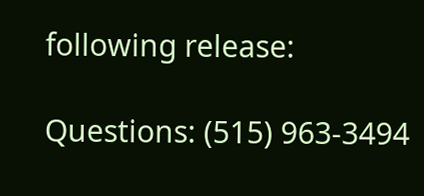following release:

Questions: (515) 963-3494